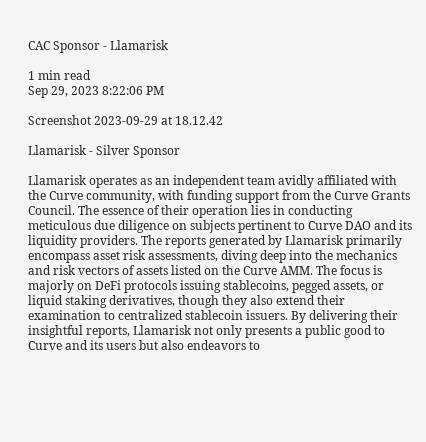CAC Sponsor - Llamarisk

1 min read
Sep 29, 2023 8:22:06 PM

Screenshot 2023-09-29 at 18.12.42

Llamarisk - Silver Sponsor

Llamarisk operates as an independent team avidly affiliated with the Curve community, with funding support from the Curve Grants Council. The essence of their operation lies in conducting meticulous due diligence on subjects pertinent to Curve DAO and its liquidity providers. The reports generated by Llamarisk primarily encompass asset risk assessments, diving deep into the mechanics and risk vectors of assets listed on the Curve AMM. The focus is majorly on DeFi protocols issuing stablecoins, pegged assets, or liquid staking derivatives, though they also extend their examination to centralized stablecoin issuers. By delivering their insightful reports, Llamarisk not only presents a public good to Curve and its users but also endeavors to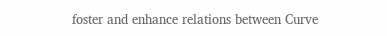foster and enhance relations between Curve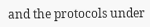and the protocols under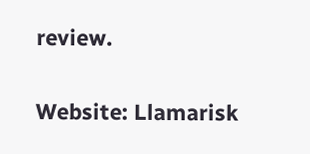review.

Website: Llamarisk